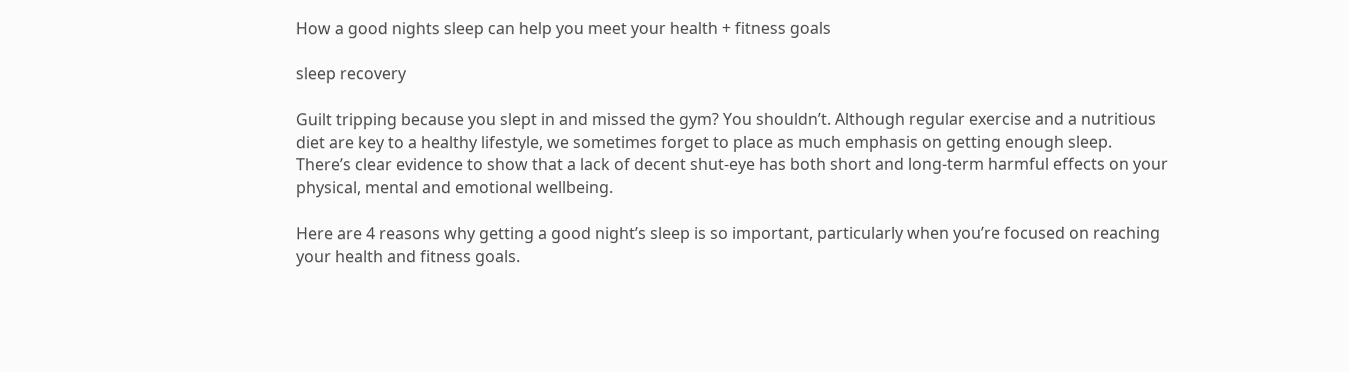How a good nights sleep can help you meet your health + fitness goals

sleep recovery

Guilt tripping because you slept in and missed the gym? You shouldn’t. Although regular exercise and a nutritious diet are key to a healthy lifestyle, we sometimes forget to place as much emphasis on getting enough sleep.  There’s clear evidence to show that a lack of decent shut-eye has both short and long-term harmful effects on your physical, mental and emotional wellbeing.

Here are 4 reasons why getting a good night’s sleep is so important, particularly when you’re focused on reaching your health and fitness goals.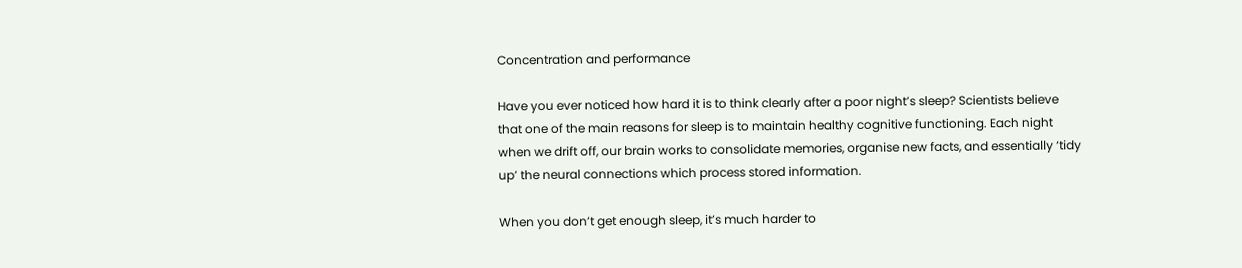Concentration and performance

Have you ever noticed how hard it is to think clearly after a poor night’s sleep? Scientists believe that one of the main reasons for sleep is to maintain healthy cognitive functioning. Each night when we drift off, our brain works to consolidate memories, organise new facts, and essentially ‘tidy up’ the neural connections which process stored information.

When you don’t get enough sleep, it’s much harder to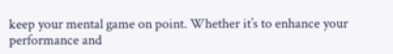keep your mental game on point. Whether it’s to enhance your performance and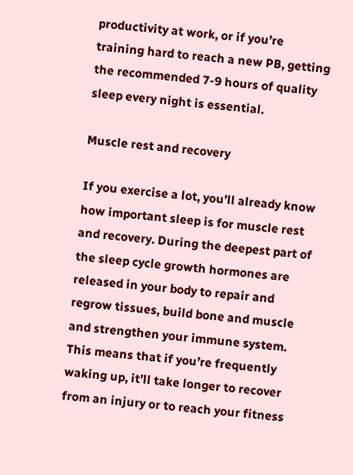productivity at work, or if you’re training hard to reach a new PB, getting the recommended 7-9 hours of quality sleep every night is essential.

Muscle rest and recovery

If you exercise a lot, you’ll already know how important sleep is for muscle rest and recovery. During the deepest part of the sleep cycle growth hormones are released in your body to repair and regrow tissues, build bone and muscle and strengthen your immune system. This means that if you’re frequently waking up, it’ll take longer to recover from an injury or to reach your fitness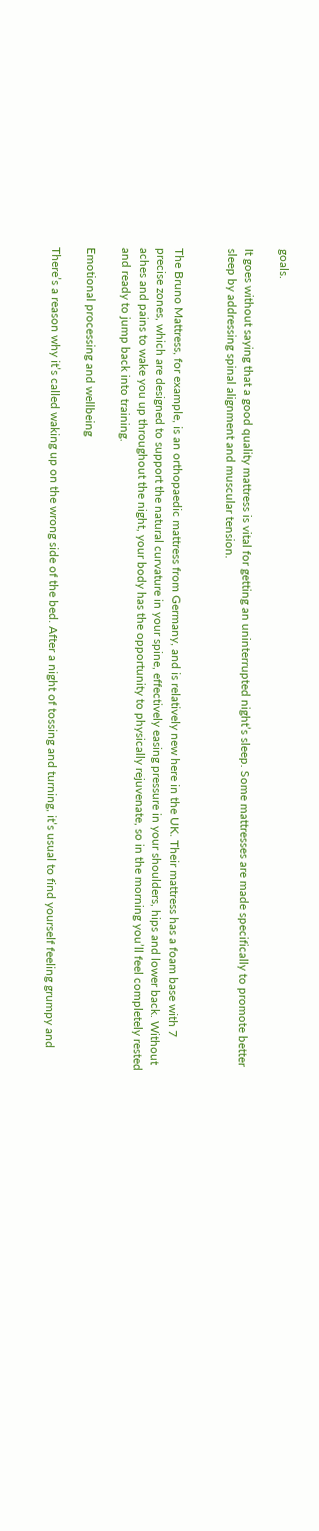goals.

It goes without saying that a good quality mattress is vital for getting an uninterrupted night’s sleep. Some mattresses are made specifically to promote better sleep by addressing spinal alignment and muscular tension.


The Bruno Mattress, for example, is an orthopaedic mattress from Germany, and is relatively new here in the UK. Their mattress has a foam base with 7 precise zones, which are designed to support the natural curvature in your spine, effectively easing pressure in your shoulders, hips and lower back. Without aches and pains to wake you up throughout the night, your body has the opportunity to physically rejuvenate, so in the morning you’ll feel completely rested and ready to jump back into training.

Emotional processing and wellbeing

There’s a reason why it’s called waking up on the wrong side of the bed. After a night of tossing and turning, it’s usual to find yourself feeling grumpy and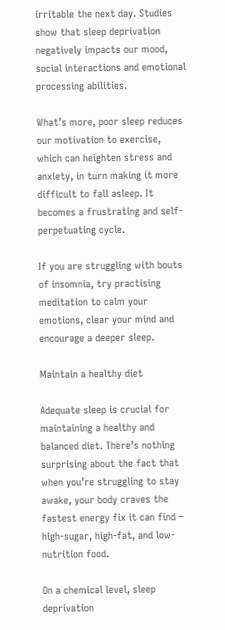irritable the next day. Studies show that sleep deprivation negatively impacts our mood, social interactions and emotional processing abilities.

What’s more, poor sleep reduces our motivation to exercise, which can heighten stress and anxiety, in turn making it more difficult to fall asleep. It becomes a frustrating and self-perpetuating cycle.

If you are struggling with bouts of insomnia, try practising meditation to calm your emotions, clear your mind and encourage a deeper sleep.

Maintain a healthy diet

Adequate sleep is crucial for maintaining a healthy and balanced diet. There’s nothing surprising about the fact that when you’re struggling to stay awake, your body craves the fastest energy fix it can find – high-sugar, high-fat, and low-nutrition food.

On a chemical level, sleep deprivation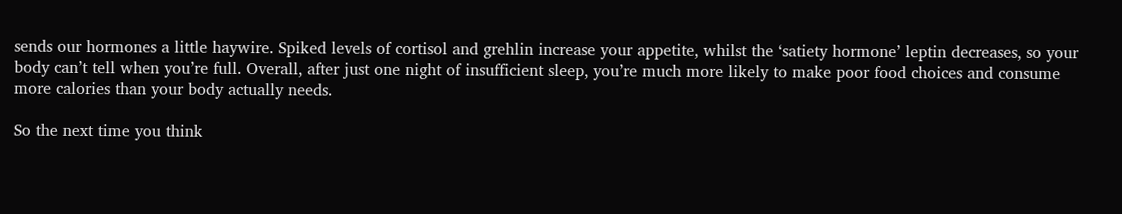sends our hormones a little haywire. Spiked levels of cortisol and grehlin increase your appetite, whilst the ‘satiety hormone’ leptin decreases, so your body can’t tell when you’re full. Overall, after just one night of insufficient sleep, you’re much more likely to make poor food choices and consume more calories than your body actually needs.

So the next time you think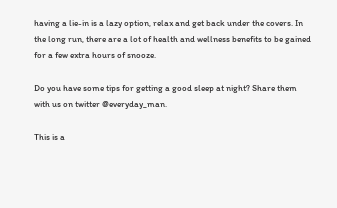having a lie-in is a lazy option, relax and get back under the covers. In the long run, there are a lot of health and wellness benefits to be gained for a few extra hours of snooze.

Do you have some tips for getting a good sleep at night? Share them with us on twitter @everyday_man.

This is a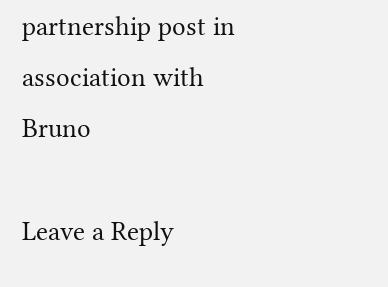partnership post in association with Bruno

Leave a Reply